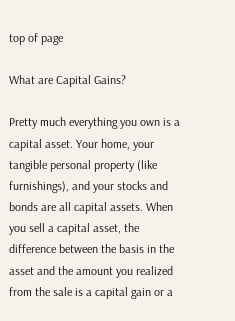top of page

What are Capital Gains?

Pretty much everything you own is a capital asset. Your home, your tangible personal property (like furnishings), and your stocks and bonds are all capital assets. When you sell a capital asset, the difference between the basis in the asset and the amount you realized from the sale is a capital gain or a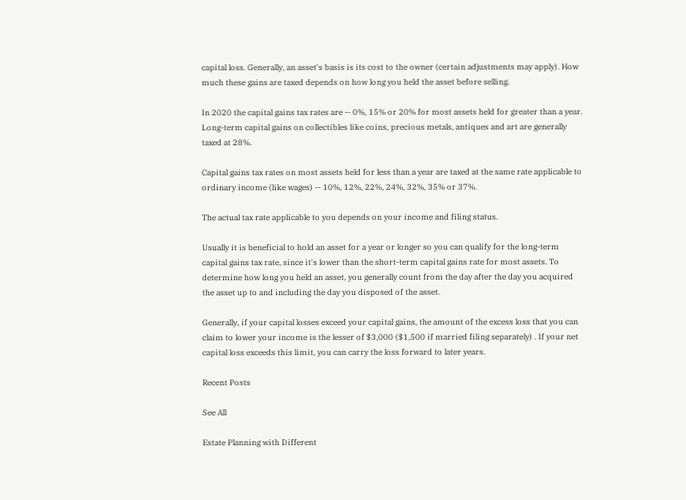capital loss. Generally, an asset's basis is its cost to the owner (certain adjustments may apply). How much these gains are taxed depends on how long you held the asset before selling.

In 2020 the capital gains tax rates are -- 0%, 15% or 20% for most assets held for greater than a year. Long-term capital gains on collectibles like coins, precious metals, antiques and art are generally taxed at 28%.

Capital gains tax rates on most assets held for less than a year are taxed at the same rate applicable to ordinary income (like wages) -- 10%, 12%, 22%, 24%, 32%, 35% or 37%.

The actual tax rate applicable to you depends on your income and filing status.

Usually it is beneficial to hold an asset for a year or longer so you can qualify for the long-term capital gains tax rate, since it's lower than the short-term capital gains rate for most assets. To determine how long you held an asset, you generally count from the day after the day you acquired the asset up to and including the day you disposed of the asset.

Generally, if your capital losses exceed your capital gains, the amount of the excess loss that you can claim to lower your income is the lesser of $3,000 ($1,500 if married filing separately) . If your net capital loss exceeds this limit, you can carry the loss forward to later years.

Recent Posts

See All

Estate Planning with Different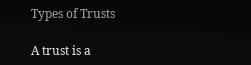Types of Trusts

A trust is a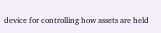device for controlling how assets are held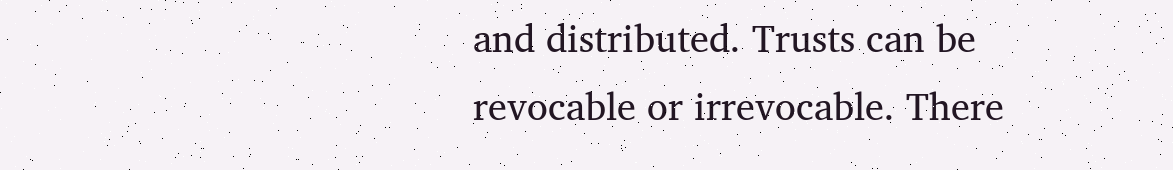and distributed. Trusts can be revocable or irrevocable. There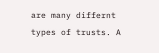are many differnt types of trusts. A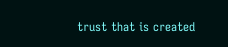trust that is created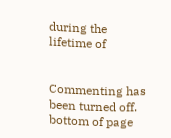during the lifetime of


Commenting has been turned off.
bottom of page